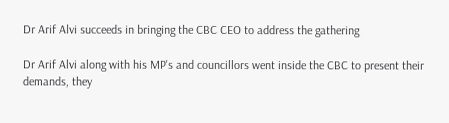Dr Arif Alvi succeeds in bringing the CBC CEO to address the gathering

Dr Arif Alvi along with his MP's and councillors went inside the CBC to present their demands, they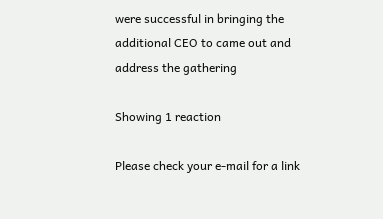were successful in bringing the additional CEO to came out and address the gathering

Showing 1 reaction

Please check your e-mail for a link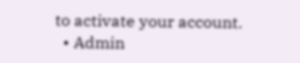to activate your account.
  • Admin